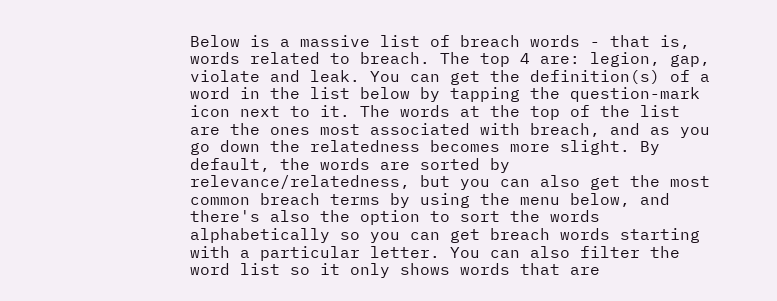Below is a massive list of breach words - that is, words related to breach. The top 4 are: legion, gap, violate and leak. You can get the definition(s) of a word in the list below by tapping the question-mark icon next to it. The words at the top of the list are the ones most associated with breach, and as you go down the relatedness becomes more slight. By default, the words are sorted by relevance/relatedness, but you can also get the most common breach terms by using the menu below, and there's also the option to sort the words alphabetically so you can get breach words starting with a particular letter. You can also filter the word list so it only shows words that are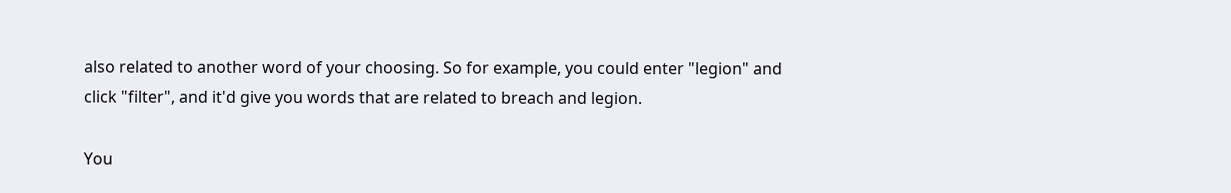also related to another word of your choosing. So for example, you could enter "legion" and click "filter", and it'd give you words that are related to breach and legion.

You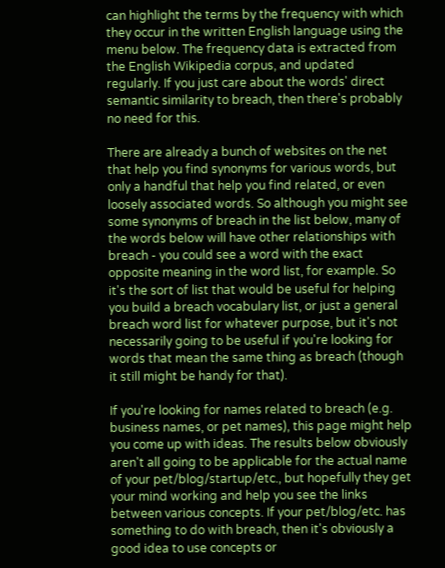can highlight the terms by the frequency with which they occur in the written English language using the menu below. The frequency data is extracted from the English Wikipedia corpus, and updated regularly. If you just care about the words' direct semantic similarity to breach, then there's probably no need for this.

There are already a bunch of websites on the net that help you find synonyms for various words, but only a handful that help you find related, or even loosely associated words. So although you might see some synonyms of breach in the list below, many of the words below will have other relationships with breach - you could see a word with the exact opposite meaning in the word list, for example. So it's the sort of list that would be useful for helping you build a breach vocabulary list, or just a general breach word list for whatever purpose, but it's not necessarily going to be useful if you're looking for words that mean the same thing as breach (though it still might be handy for that).

If you're looking for names related to breach (e.g. business names, or pet names), this page might help you come up with ideas. The results below obviously aren't all going to be applicable for the actual name of your pet/blog/startup/etc., but hopefully they get your mind working and help you see the links between various concepts. If your pet/blog/etc. has something to do with breach, then it's obviously a good idea to use concepts or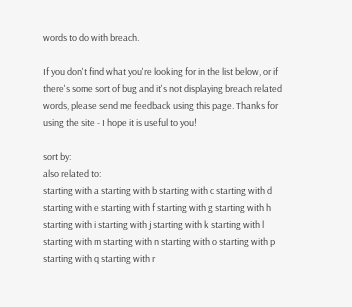words to do with breach.

If you don't find what you're looking for in the list below, or if there's some sort of bug and it's not displaying breach related words, please send me feedback using this page. Thanks for using the site - I hope it is useful to you!

sort by:
also related to:
starting with a starting with b starting with c starting with d starting with e starting with f starting with g starting with h starting with i starting with j starting with k starting with l starting with m starting with n starting with o starting with p starting with q starting with r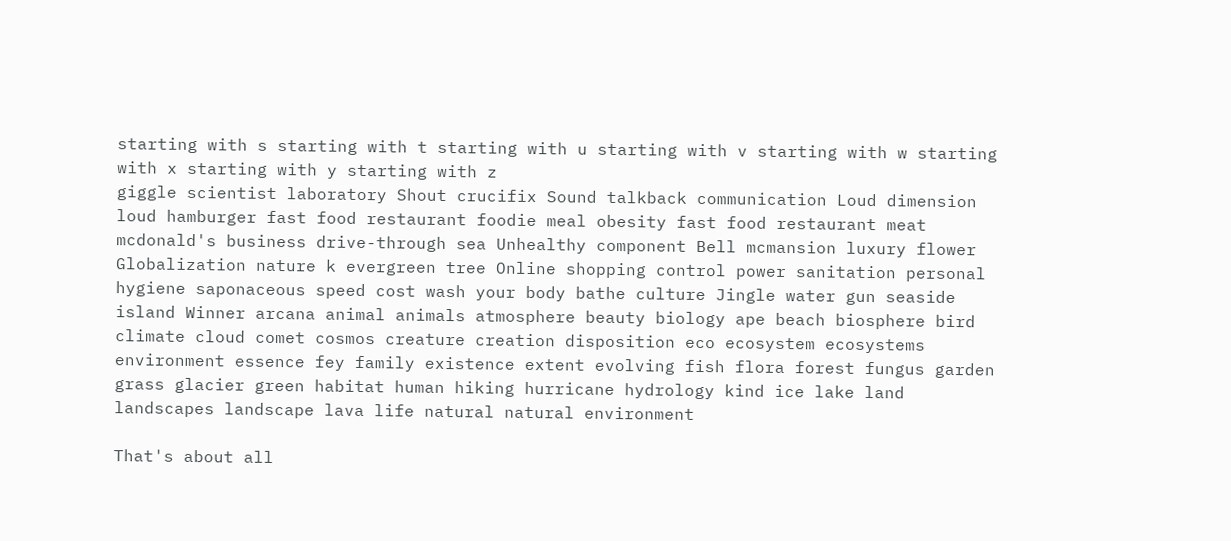starting with s starting with t starting with u starting with v starting with w starting with x starting with y starting with z
giggle scientist laboratory Shout crucifix Sound talkback communication Loud dimension loud hamburger fast food restaurant foodie meal obesity fast food restaurant meat mcdonald's business drive-through sea Unhealthy component Bell mcmansion luxury flower Globalization nature k evergreen tree Online shopping control power sanitation personal hygiene saponaceous speed cost wash your body bathe culture Jingle water gun seaside island Winner arcana animal animals atmosphere beauty biology ape beach biosphere bird climate cloud comet cosmos creature creation disposition eco ecosystem ecosystems environment essence fey family existence extent evolving fish flora forest fungus garden grass glacier green habitat human hiking hurricane hydrology kind ice lake land landscapes landscape lava life natural natural environment

That's about all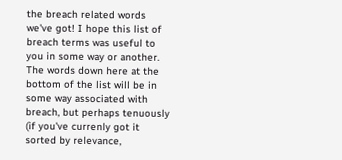the breach related words we've got! I hope this list of breach terms was useful to you in some way or another. The words down here at the bottom of the list will be in some way associated with breach, but perhaps tenuously (if you've currenly got it sorted by relevance,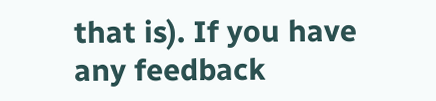that is). If you have any feedback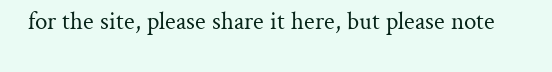for the site, please share it here, but please note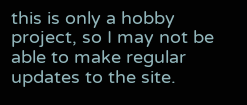this is only a hobby project, so I may not be able to make regular updates to the site.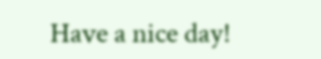Have a nice day!